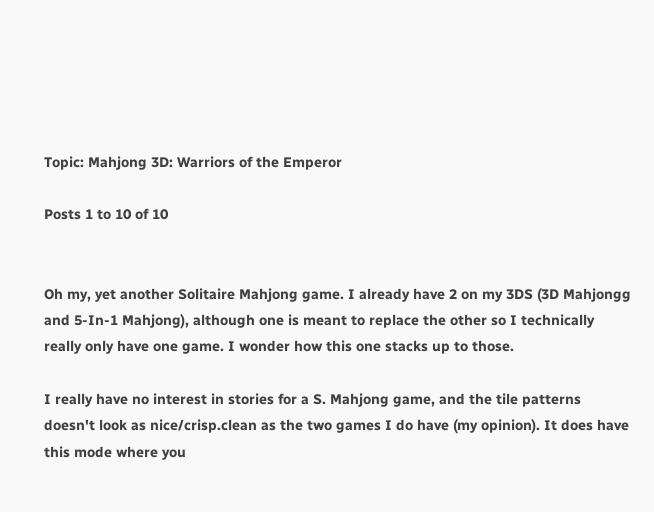Topic: Mahjong 3D: Warriors of the Emperor

Posts 1 to 10 of 10


Oh my, yet another Solitaire Mahjong game. I already have 2 on my 3DS (3D Mahjongg and 5-In-1 Mahjong), although one is meant to replace the other so I technically really only have one game. I wonder how this one stacks up to those.

I really have no interest in stories for a S. Mahjong game, and the tile patterns doesn't look as nice/crisp.clean as the two games I do have (my opinion). It does have this mode where you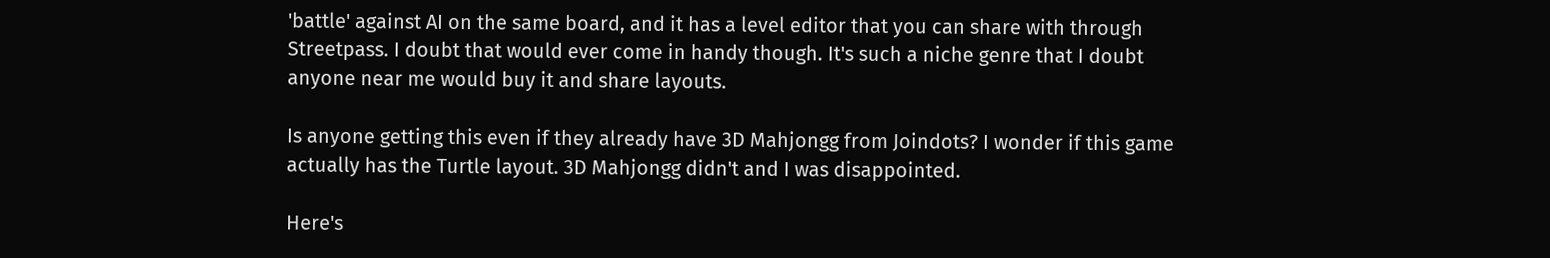'battle' against AI on the same board, and it has a level editor that you can share with through Streetpass. I doubt that would ever come in handy though. It's such a niche genre that I doubt anyone near me would buy it and share layouts.

Is anyone getting this even if they already have 3D Mahjongg from Joindots? I wonder if this game actually has the Turtle layout. 3D Mahjongg didn't and I was disappointed.

Here's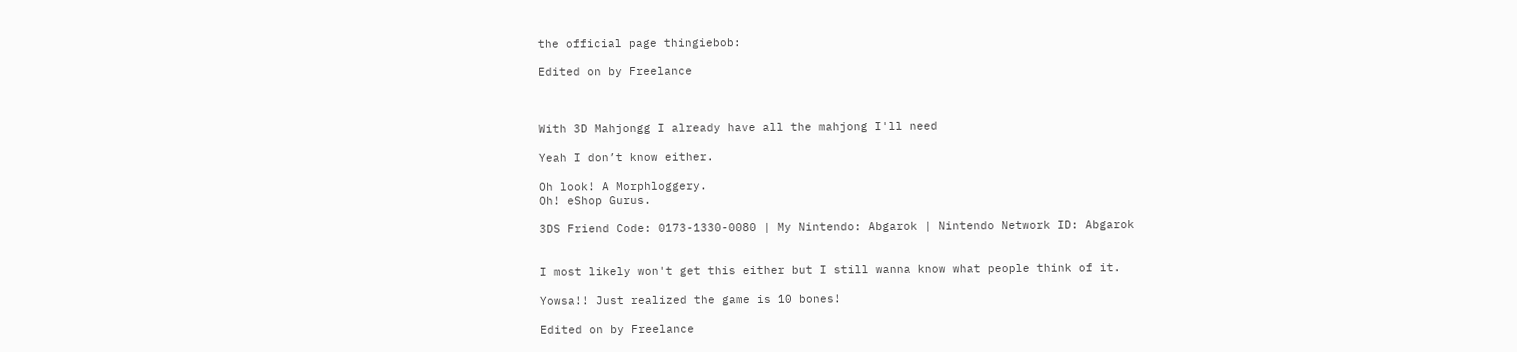the official page thingiebob:

Edited on by Freelance



With 3D Mahjongg I already have all the mahjong I'll need

Yeah I don’t know either.

Oh look! A Morphloggery.
Oh! eShop Gurus.

3DS Friend Code: 0173-1330-0080 | My Nintendo: Abgarok | Nintendo Network ID: Abgarok


I most likely won't get this either but I still wanna know what people think of it.

Yowsa!! Just realized the game is 10 bones!

Edited on by Freelance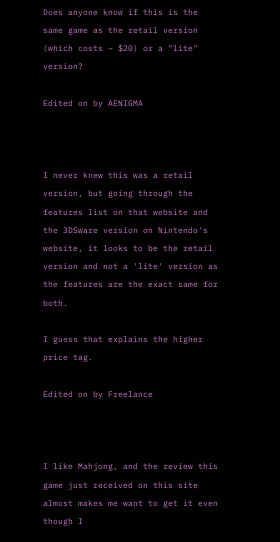Does anyone know if this is the same game as the retail version (which costs ~ $20) or a "lite" version?

Edited on by AENIGMA



I never knew this was a retail version, but going through the features list on that website and the 3DSware version on Nintendo's website, it looks to be the retail version and not a 'lite' version as the features are the exact same for both.

I guess that explains the higher price tag.

Edited on by Freelance



I like Mahjong, and the review this game just received on this site almost makes me want to get it even though I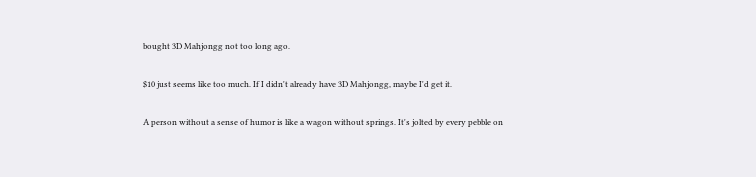bought 3D Mahjongg not too long ago.

$10 just seems like too much. If I didn't already have 3D Mahjongg, maybe I'd get it.

A person without a sense of humor is like a wagon without springs. It's jolted by every pebble on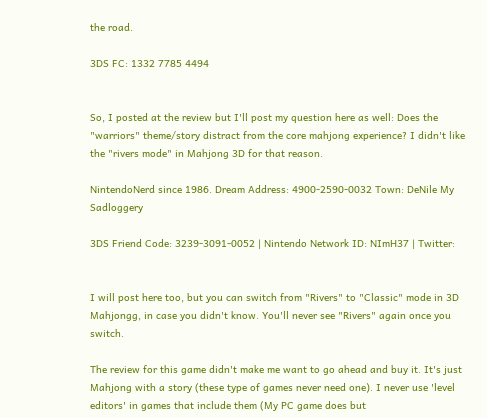the road.

3DS FC: 1332 7785 4494


So, I posted at the review but I'll post my question here as well: Does the "warriors" theme/story distract from the core mahjong experience? I didn't like the "rivers mode" in Mahjong 3D for that reason.

NintendoNerd since 1986. Dream Address: 4900-2590-0032 Town: DeNile My Sadloggery

3DS Friend Code: 3239-3091-0052 | Nintendo Network ID: NImH37 | Twitter:


I will post here too, but you can switch from "Rivers" to "Classic" mode in 3D Mahjongg, in case you didn't know. You'll never see "Rivers" again once you switch.

The review for this game didn't make me want to go ahead and buy it. It's just Mahjong with a story (these type of games never need one). I never use 'level editors' in games that include them (My PC game does but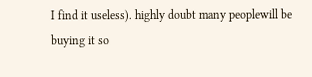I find it useless). highly doubt many peoplewill be buying it so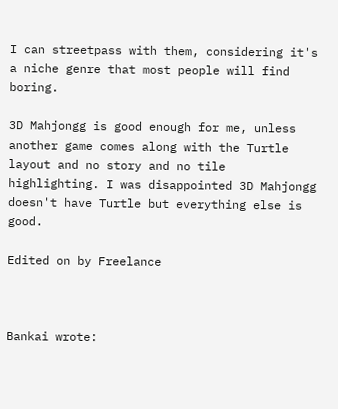I can streetpass with them, considering it's a niche genre that most people will find boring.

3D Mahjongg is good enough for me, unless another game comes along with the Turtle layout and no story and no tile highlighting. I was disappointed 3D Mahjongg doesn't have Turtle but everything else is good.

Edited on by Freelance



Bankai wrote: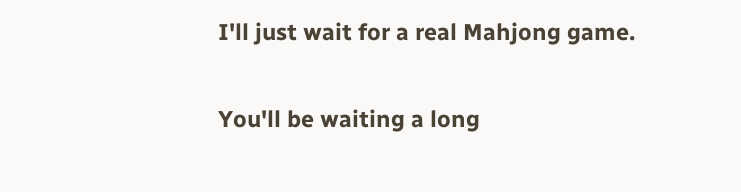I'll just wait for a real Mahjong game.

You'll be waiting a long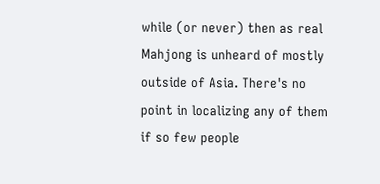while (or never) then as real Mahjong is unheard of mostly outside of Asia. There's no point in localizing any of them if so few people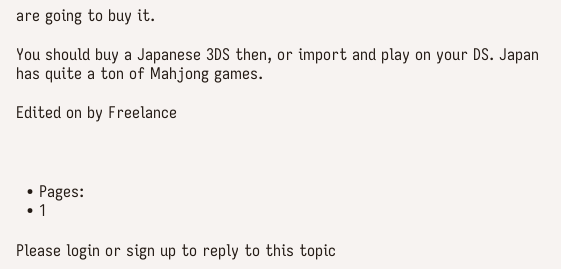are going to buy it.

You should buy a Japanese 3DS then, or import and play on your DS. Japan has quite a ton of Mahjong games.

Edited on by Freelance



  • Pages:
  • 1

Please login or sign up to reply to this topic